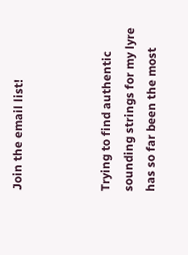Join the email list!



Trying to find authentic sounding strings for my lyre has so far been the most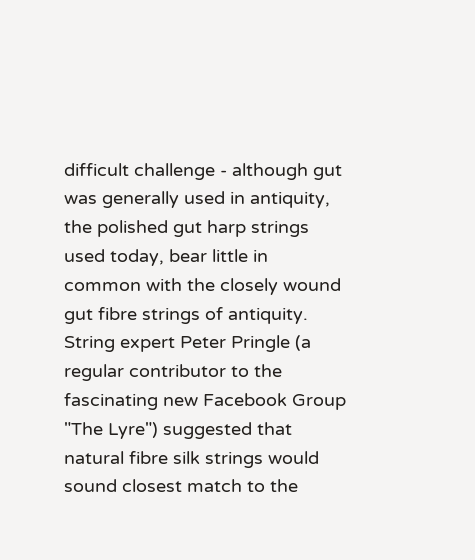difficult challenge - although gut was generally used in antiquity, the polished gut harp strings used today, bear little in common with the closely wound gut fibre strings of antiquity. String expert Peter Pringle (a regular contributor to the fascinating new Facebook Group "The Lyre") suggested that natural fibre silk strings would sound closest match to the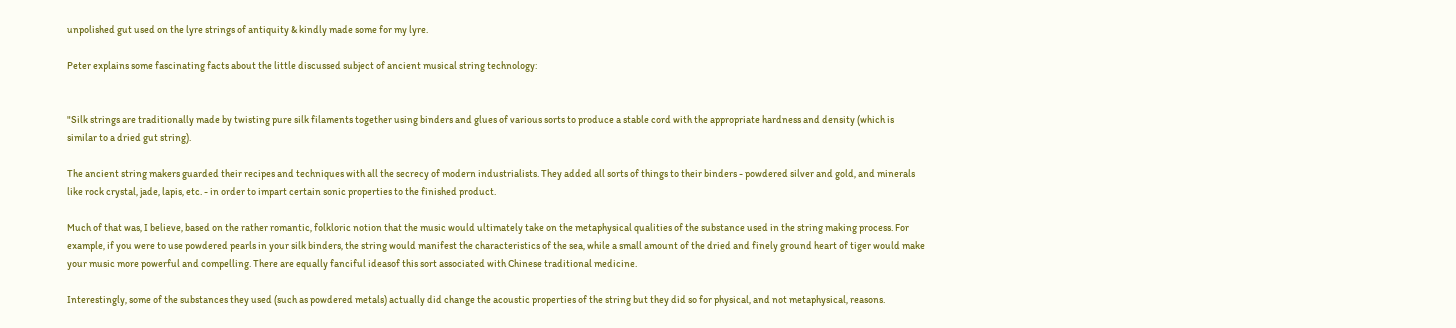unpolished gut used on the lyre strings of antiquity & kindly made some for my lyre.

Peter explains some fascinating facts about the little discussed subject of ancient musical string technology:


"Silk strings are traditionally made by twisting pure silk filaments together using binders and glues of various sorts to produce a stable cord with the appropriate hardness and density (which is similar to a dried gut string).

The ancient string makers guarded their recipes and techniques with all the secrecy of modern industrialists. They added all sorts of things to their binders - powdered silver and gold, and minerals like rock crystal, jade, lapis, etc. - in order to impart certain sonic properties to the finished product.

Much of that was, I believe, based on the rather romantic, folkloric notion that the music would ultimately take on the metaphysical qualities of the substance used in the string making process. For example, if you were to use powdered pearls in your silk binders, the string would manifest the characteristics of the sea, while a small amount of the dried and finely ground heart of tiger would make your music more powerful and compelling. There are equally fanciful ideasof this sort associated with Chinese traditional medicine.

Interestingly, some of the substances they used (such as powdered metals) actually did change the acoustic properties of the string but they did so for physical, and not metaphysical, reasons.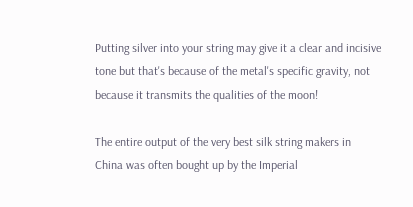Putting silver into your string may give it a clear and incisive tone but that's because of the metal's specific gravity, not because it transmits the qualities of the moon!

The entire output of the very best silk string makers in China was often bought up by the Imperial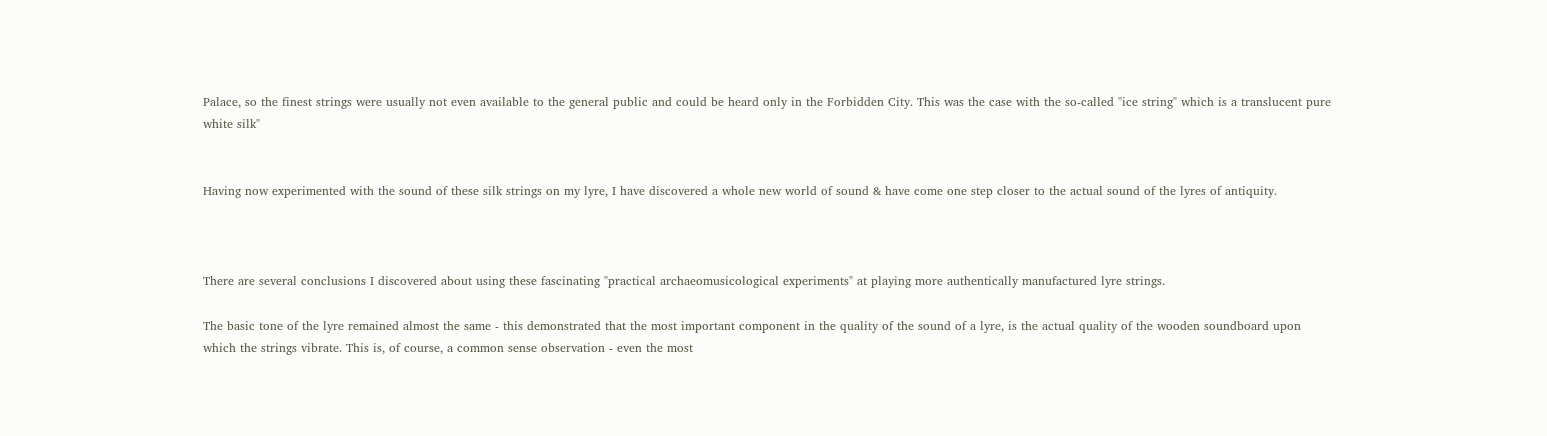Palace, so the finest strings were usually not even available to the general public and could be heard only in the Forbidden City. This was the case with the so-called "ice string" which is a translucent pure white silk"


Having now experimented with the sound of these silk strings on my lyre, I have discovered a whole new world of sound & have come one step closer to the actual sound of the lyres of antiquity.



There are several conclusions I discovered about using these fascinating "practical archaeomusicological experiments" at playing more authentically manufactured lyre strings.

The basic tone of the lyre remained almost the same - this demonstrated that the most important component in the quality of the sound of a lyre, is the actual quality of the wooden soundboard upon which the strings vibrate. This is, of course, a common sense observation - even the most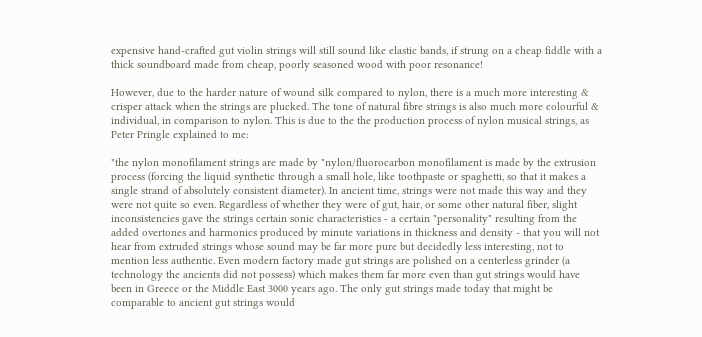expensive hand-crafted gut violin strings will still sound like elastic bands, if strung on a cheap fiddle with a thick soundboard made from cheap, poorly seasoned wood with poor resonance!

However, due to the harder nature of wound silk compared to nylon, there is a much more interesting & crisper attack when the strings are plucked. The tone of natural fibre strings is also much more colourful & individual, in comparison to nylon. This is due to the the production process of nylon musical strings, as Peter Pringle explained to me:

"the nylon monofilament strings are made by "nylon/fluorocarbon monofilament is made by the extrusion process (forcing the liquid synthetic through a small hole, like toothpaste or spaghetti, so that it makes a single strand of absolutely consistent diameter). In ancient time, strings were not made this way and they were not quite so even. Regardless of whether they were of gut, hair, or some other natural fiber, slight inconsistencies gave the strings certain sonic characteristics - a certain "personality" resulting from the added overtones and harmonics produced by minute variations in thickness and density - that you will not hear from extruded strings whose sound may be far more pure but decidedly less interesting, not to mention less authentic. Even modern factory made gut strings are polished on a centerless grinder (a technology the ancients did not possess) which makes them far more even than gut strings would have been in Greece or the Middle East 3000 years ago. The only gut strings made today that might be comparable to ancient gut strings would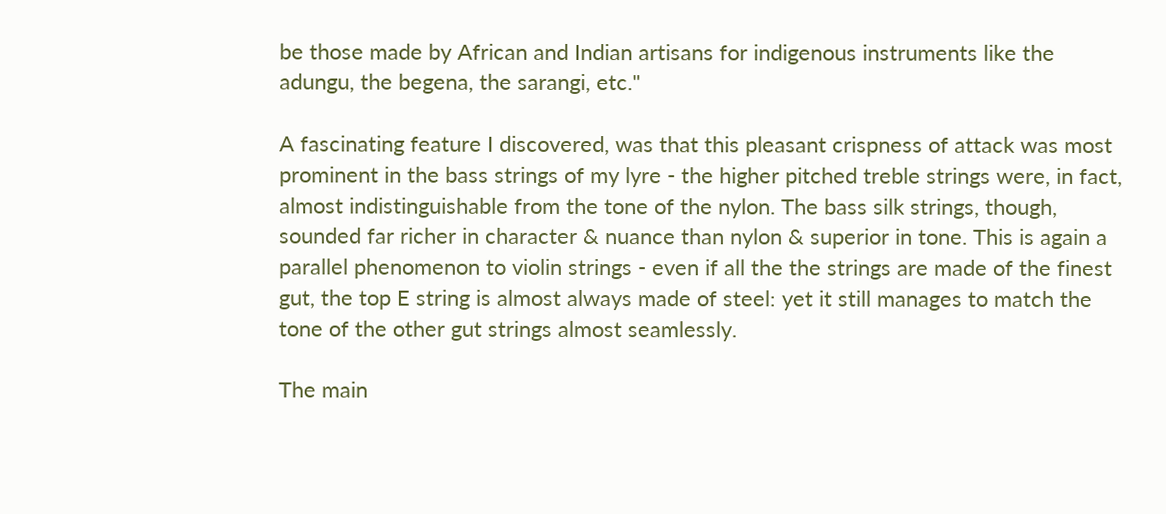be those made by African and Indian artisans for indigenous instruments like the adungu, the begena, the sarangi, etc."

A fascinating feature I discovered, was that this pleasant crispness of attack was most prominent in the bass strings of my lyre - the higher pitched treble strings were, in fact, almost indistinguishable from the tone of the nylon. The bass silk strings, though, sounded far richer in character & nuance than nylon & superior in tone. This is again a parallel phenomenon to violin strings - even if all the the strings are made of the finest gut, the top E string is almost always made of steel: yet it still manages to match the tone of the other gut strings almost seamlessly.

The main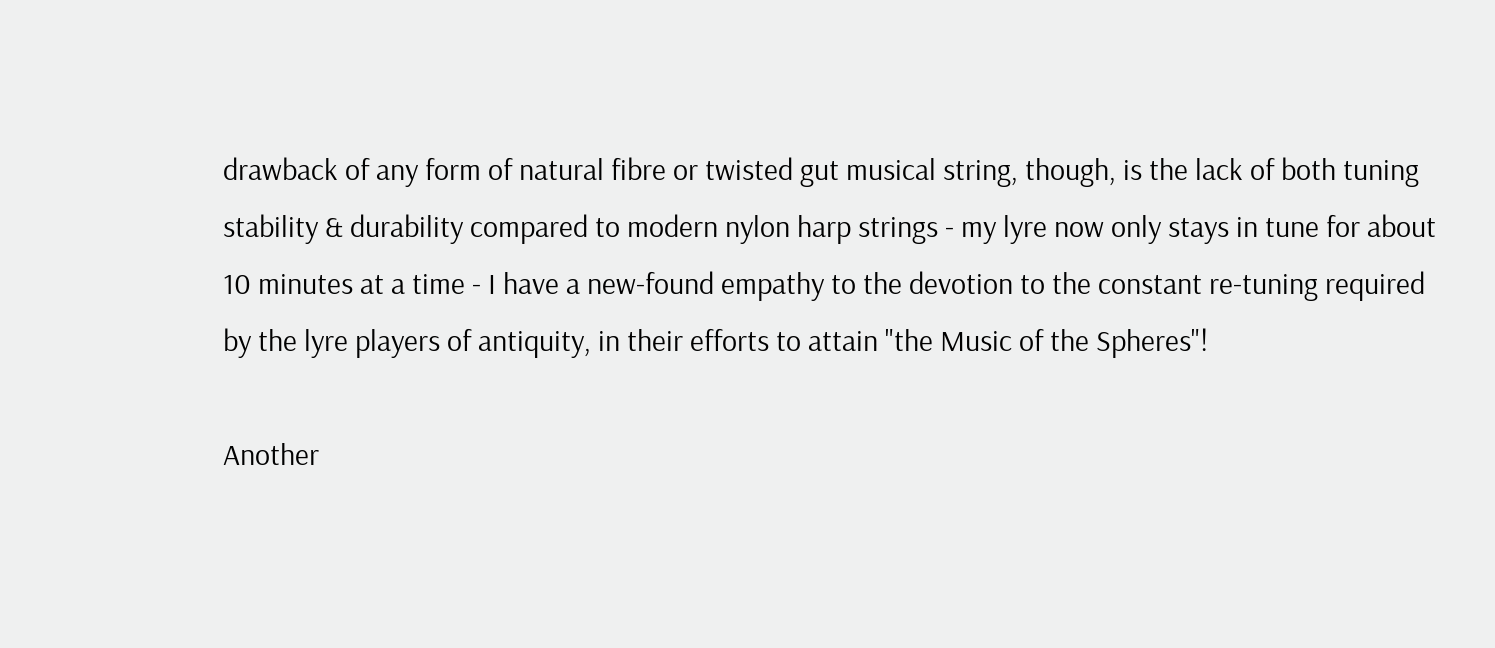drawback of any form of natural fibre or twisted gut musical string, though, is the lack of both tuning stability & durability compared to modern nylon harp strings - my lyre now only stays in tune for about 10 minutes at a time - I have a new-found empathy to the devotion to the constant re-tuning required by the lyre players of antiquity, in their efforts to attain "the Music of the Spheres"!

Another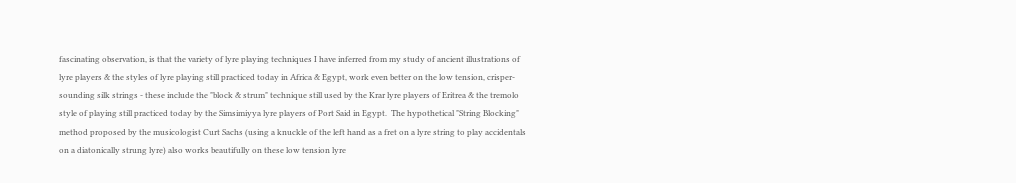fascinating observation, is that the variety of lyre playing techniques I have inferred from my study of ancient illustrations of lyre players & the styles of lyre playing still practiced today in Africa & Egypt, work even better on the low tension, crisper-sounding silk strings - these include the "block & strum" technique still used by the Krar lyre players of Eritrea & the tremolo style of playing still practiced today by the Simsimiyya lyre players of Port Said in Egypt.  The hypothetical "String Blocking" method proposed by the musicologist Curt Sachs (using a knuckle of the left hand as a fret on a lyre string to play accidentals on a diatonically strung lyre) also works beautifully on these low tension lyre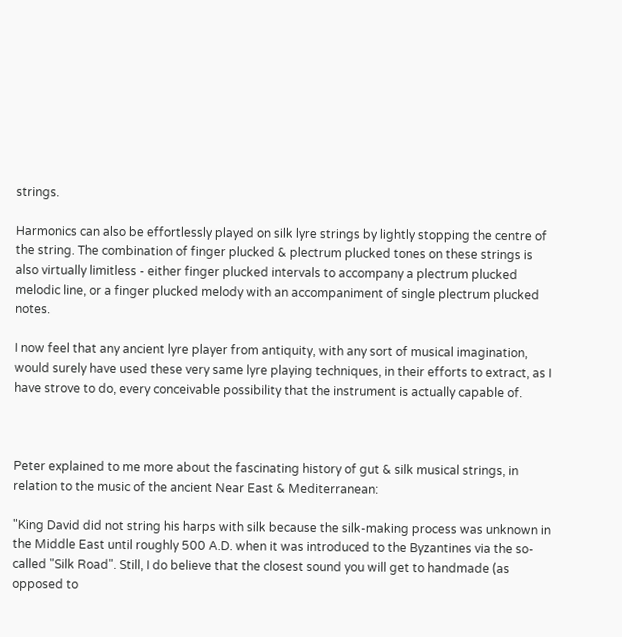strings.

Harmonics can also be effortlessly played on silk lyre strings by lightly stopping the centre of the string. The combination of finger plucked & plectrum plucked tones on these strings is also virtually limitless - either finger plucked intervals to accompany a plectrum plucked melodic line, or a finger plucked melody with an accompaniment of single plectrum plucked notes.

I now feel that any ancient lyre player from antiquity, with any sort of musical imagination, would surely have used these very same lyre playing techniques, in their efforts to extract, as I have strove to do, every conceivable possibility that the instrument is actually capable of.



Peter explained to me more about the fascinating history of gut & silk musical strings, in relation to the music of the ancient Near East & Mediterranean:

"King David did not string his harps with silk because the silk-making process was unknown in the Middle East until roughly 500 A.D. when it was introduced to the Byzantines via the so-called "Silk Road". Still, I do believe that the closest sound you will get to handmade (as opposed to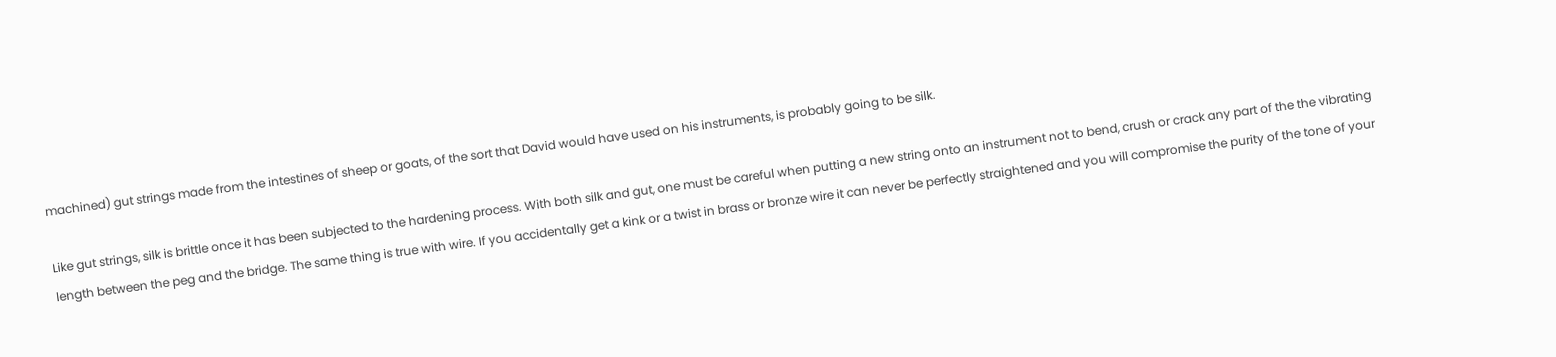machined) gut strings made from the intestines of sheep or goats, of the sort that David would have used on his instruments, is probably going to be silk.

Like gut strings, silk is brittle once it has been subjected to the hardening process. With both silk and gut, one must be careful when putting a new string onto an instrument not to bend, crush or crack any part of the the vibrating length between the peg and the bridge. The same thing is true with wire. If you accidentally get a kink or a twist in brass or bronze wire it can never be perfectly straightened and you will compromise the purity of the tone of your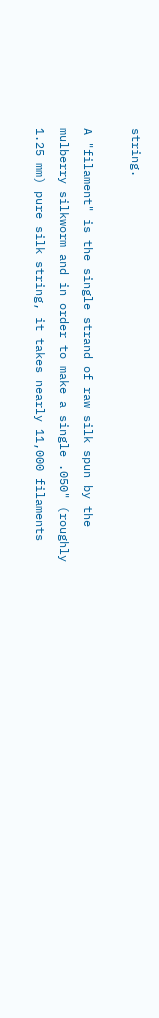string.

A "filament" is the single strand of raw silk spun by the mulberry silkworm and in order to make a single .050" (roughly 1.25 mm) pure silk string, it takes nearly 11,000 filaments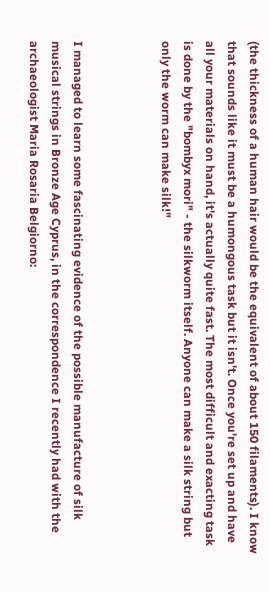(the thickness of a human hair would be the equivalent of about 150 filaments). I know that sounds like it must be a humongous task but it isn't. Once you're set up and have all your materials on hand, it's actually quite fast. The most difficult and exacting task is done by the "bombyx mori" - the silkworm itself. Anyone can make a silk string but only the worm can make silk!"



I managed to learn some fascinating evidence of the possible manufacture of silk musical strings in Bronze Age Cyprus, in the correspondence I recently had with the archaeologist Maria Rosaria Belgiorno: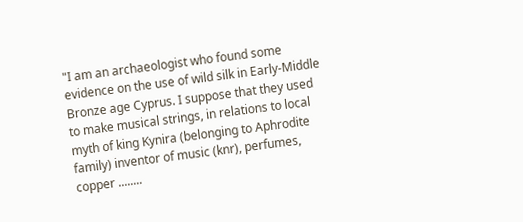"I am an archaeologist who found some evidence on the use of wild silk in Early-Middle Bronze age Cyprus. I suppose that they used to make musical strings, in relations to local myth of king Kynira (belonging to Aphrodite family) inventor of music (knr), perfumes, copper ........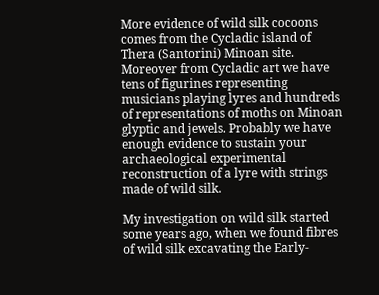More evidence of wild silk cocoons comes from the Cycladic island of Thera (Santorini) Minoan site. Moreover from Cycladic art we have tens of figurines representing musicians playing lyres and hundreds of representations of moths on Minoan glyptic and jewels. Probably we have enough evidence to sustain your archaeological experimental reconstruction of a lyre with strings made of wild silk.

My investigation on wild silk started some years ago, when we found fibres of wild silk excavating the Early-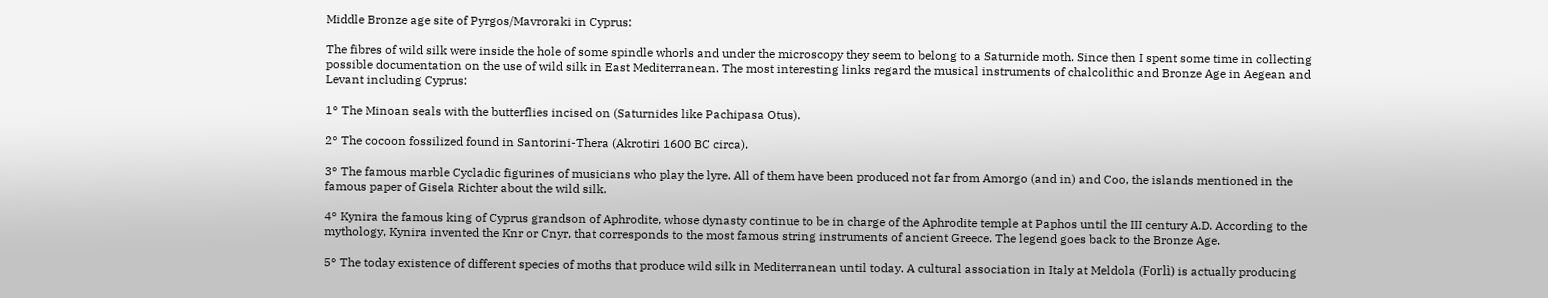Middle Bronze age site of Pyrgos/Mavroraki in Cyprus:

The fibres of wild silk were inside the hole of some spindle whorls and under the microscopy they seem to belong to a Saturnide moth. Since then I spent some time in collecting possible documentation on the use of wild silk in East Mediterranean. The most interesting links regard the musical instruments of chalcolithic and Bronze Age in Aegean and Levant including Cyprus:

1° The Minoan seals with the butterflies incised on (Saturnides like Pachipasa Otus).

2° The cocoon fossilized found in Santorini-Thera (Akrotiri 1600 BC circa).

3° The famous marble Cycladic figurines of musicians who play the lyre. All of them have been produced not far from Amorgo (and in) and Coo, the islands mentioned in the famous paper of Gisela Richter about the wild silk.

4° Kynira the famous king of Cyprus grandson of Aphrodite, whose dynasty continue to be in charge of the Aphrodite temple at Paphos until the III century A.D. According to the mythology, Kynira invented the Knr or Cnyr, that corresponds to the most famous string instruments of ancient Greece. The legend goes back to the Bronze Age.

5° The today existence of different species of moths that produce wild silk in Mediterranean until today. A cultural association in Italy at Meldola (Forlì) is actually producing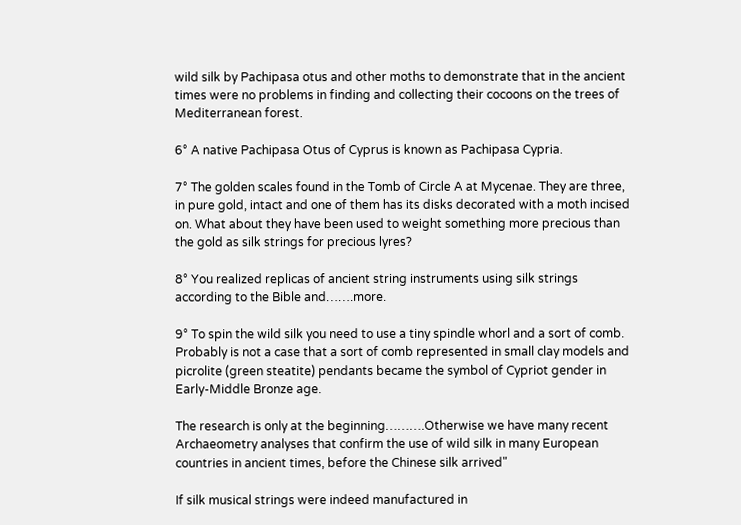wild silk by Pachipasa otus and other moths to demonstrate that in the ancient times were no problems in finding and collecting their cocoons on the trees of Mediterranean forest.

6° A native Pachipasa Otus of Cyprus is known as Pachipasa Cypria.

7° The golden scales found in the Tomb of Circle A at Mycenae. They are three, in pure gold, intact and one of them has its disks decorated with a moth incised on. What about they have been used to weight something more precious than the gold as silk strings for precious lyres?

8° You realized replicas of ancient string instruments using silk strings according to the Bible and…….more.

9° To spin the wild silk you need to use a tiny spindle whorl and a sort of comb. Probably is not a case that a sort of comb represented in small clay models and picrolite (green steatite) pendants became the symbol of Cypriot gender in Early-Middle Bronze age.

The research is only at the beginning……….Otherwise we have many recent Archaeometry analyses that confirm the use of wild silk in many European countries in ancient times, before the Chinese silk arrived"

If silk musical strings were indeed manufactured in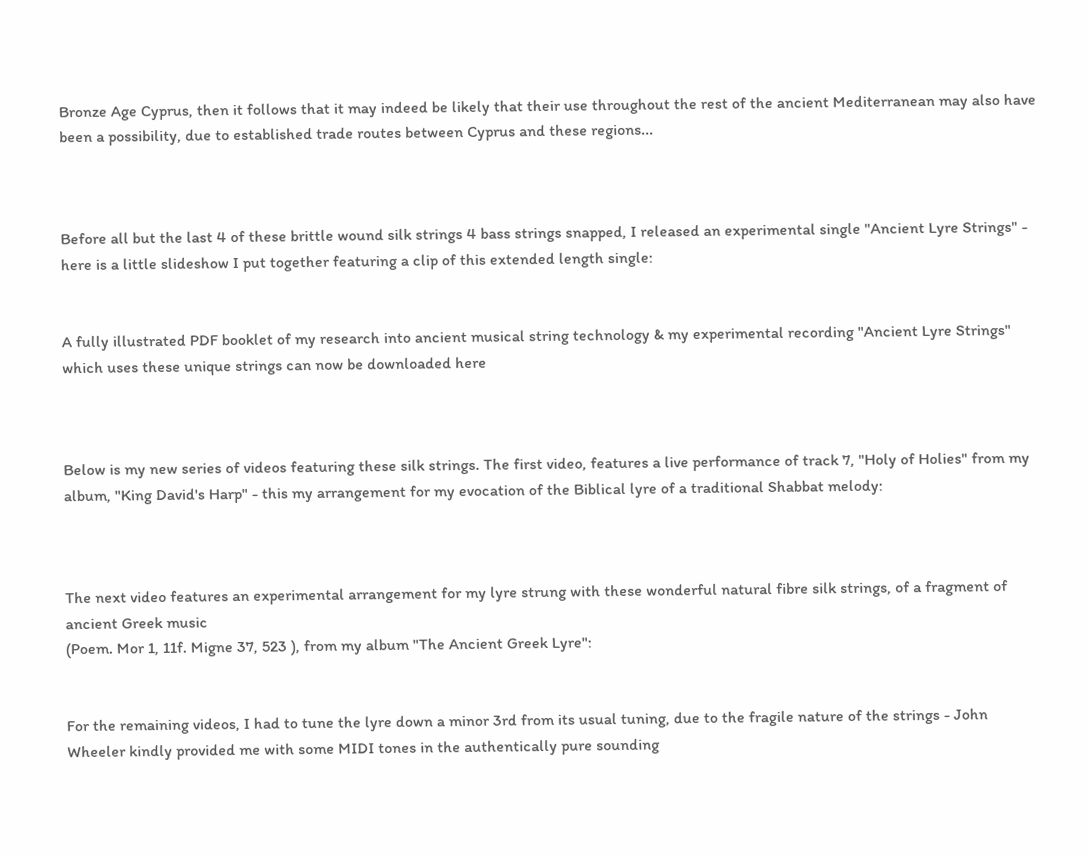Bronze Age Cyprus, then it follows that it may indeed be likely that their use throughout the rest of the ancient Mediterranean may also have been a possibility, due to established trade routes between Cyprus and these regions...



Before all but the last 4 of these brittle wound silk strings 4 bass strings snapped, I released an experimental single "Ancient Lyre Strings" - here is a little slideshow I put together featuring a clip of this extended length single:


A fully illustrated PDF booklet of my research into ancient musical string technology & my experimental recording "Ancient Lyre Strings" which uses these unique strings can now be downloaded here



Below is my new series of videos featuring these silk strings. The first video, features a live performance of track 7, "Holy of Holies" from my album, "King David's Harp" - this my arrangement for my evocation of the Biblical lyre of a traditional Shabbat melody:



The next video features an experimental arrangement for my lyre strung with these wonderful natural fibre silk strings, of a fragment of ancient Greek music
(Poem. Mor 1, 11f. Migne 37, 523 ), from my album "The Ancient Greek Lyre":


For the remaining videos, I had to tune the lyre down a minor 3rd from its usual tuning, due to the fragile nature of the strings - John Wheeler kindly provided me with some MIDI tones in the authentically pure sounding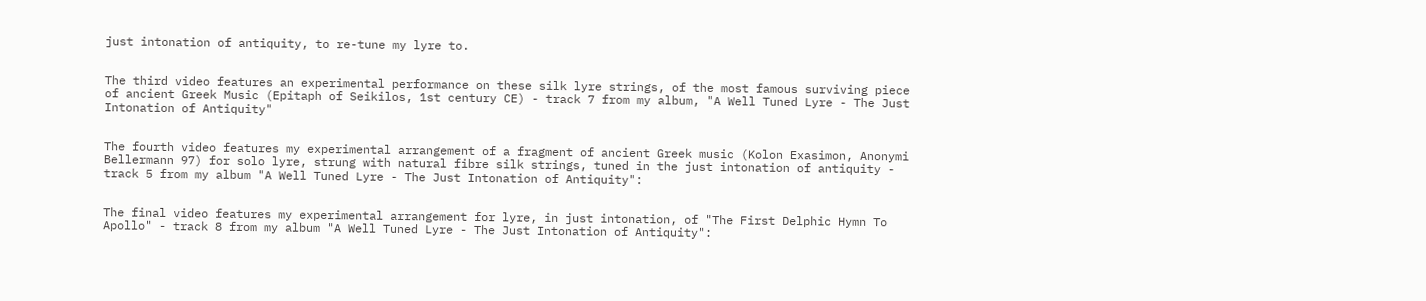just intonation of antiquity, to re-tune my lyre to.


The third video features an experimental performance on these silk lyre strings, of the most famous surviving piece of ancient Greek Music (Epitaph of Seikilos, 1st century CE) - track 7 from my album, "A Well Tuned Lyre - The Just Intonation of Antiquity"


The fourth video features my experimental arrangement of a fragment of ancient Greek music (Kolon Exasimon, Anonymi Bellermann 97) for solo lyre, strung with natural fibre silk strings, tuned in the just intonation of antiquity - track 5 from my album "A Well Tuned Lyre - The Just Intonation of Antiquity":


The final video features my experimental arrangement for lyre, in just intonation, of "The First Delphic Hymn To Apollo" - track 8 from my album "A Well Tuned Lyre - The Just Intonation of Antiquity":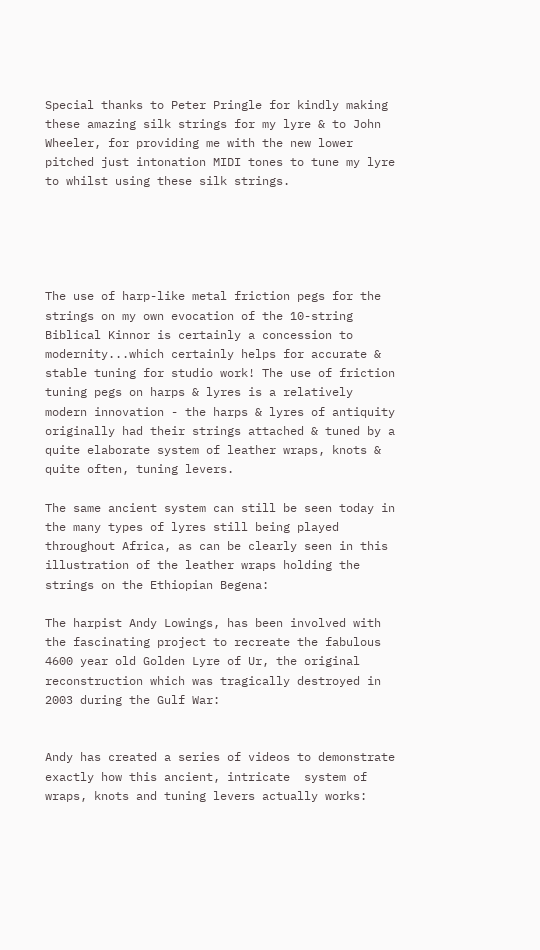Special thanks to Peter Pringle for kindly making these amazing silk strings for my lyre & to John Wheeler, for providing me with the new lower pitched just intonation MIDI tones to tune my lyre to whilst using these silk strings.





The use of harp-like metal friction pegs for the strings on my own evocation of the 10-string Biblical Kinnor is certainly a concession to modernity...which certainly helps for accurate & stable tuning for studio work! The use of friction tuning pegs on harps & lyres is a relatively modern innovation - the harps & lyres of antiquity originally had their strings attached & tuned by a quite elaborate system of leather wraps, knots & quite often, tuning levers.

The same ancient system can still be seen today in the many types of lyres still being played throughout Africa, as can be clearly seen in this illustration of the leather wraps holding the strings on the Ethiopian Begena:

The harpist Andy Lowings, has been involved with the fascinating project to recreate the fabulous 4600 year old Golden Lyre of Ur, the original reconstruction which was tragically destroyed in 2003 during the Gulf War:


Andy has created a series of videos to demonstrate exactly how this ancient, intricate  system of wraps, knots and tuning levers actually works: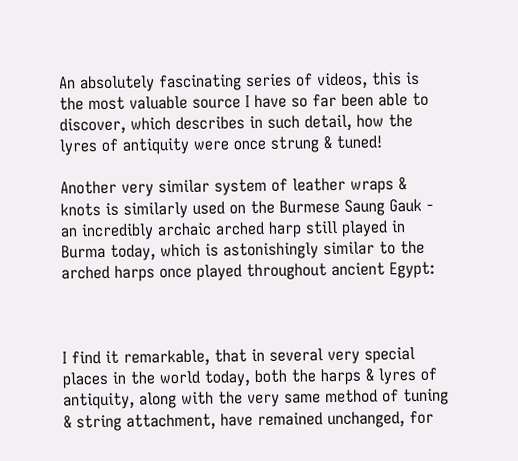An absolutely fascinating series of videos, this is the most valuable source I have so far been able to discover, which describes in such detail, how the lyres of antiquity were once strung & tuned!

Another very similar system of leather wraps & knots is similarly used on the Burmese Saung Gauk - an incredibly archaic arched harp still played in Burma today, which is astonishingly similar to the arched harps once played throughout ancient Egypt:



I find it remarkable, that in several very special places in the world today, both the harps & lyres of antiquity, along with the very same method of tuning & string attachment, have remained unchanged, for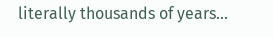literally thousands of years...